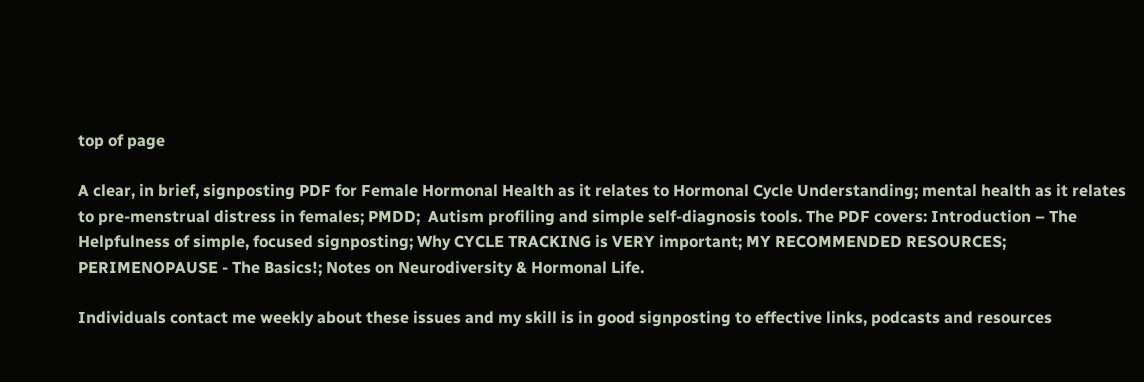top of page

A clear, in brief, signposting PDF for Female Hormonal Health as it relates to Hormonal Cycle Understanding; mental health as it relates to pre-menstrual distress in females; PMDD;  Autism profiling and simple self-diagnosis tools. The PDF covers: Introduction – The Helpfulness of simple, focused signposting; Why CYCLE TRACKING is VERY important; MY RECOMMENDED RESOURCES; PERIMENOPAUSE - The Basics!; Notes on Neurodiversity & Hormonal Life.

Individuals contact me weekly about these issues and my skill is in good signposting to effective links, podcasts and resources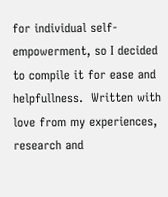for individual self-empowerment, so I decided to compile it for ease and helpfullness.  Written with love from my experiences, research and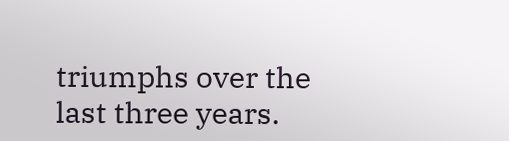triumphs over the last three years.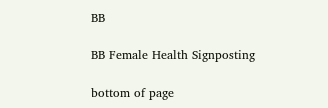BB

BB Female Health Signposting

bottom of page